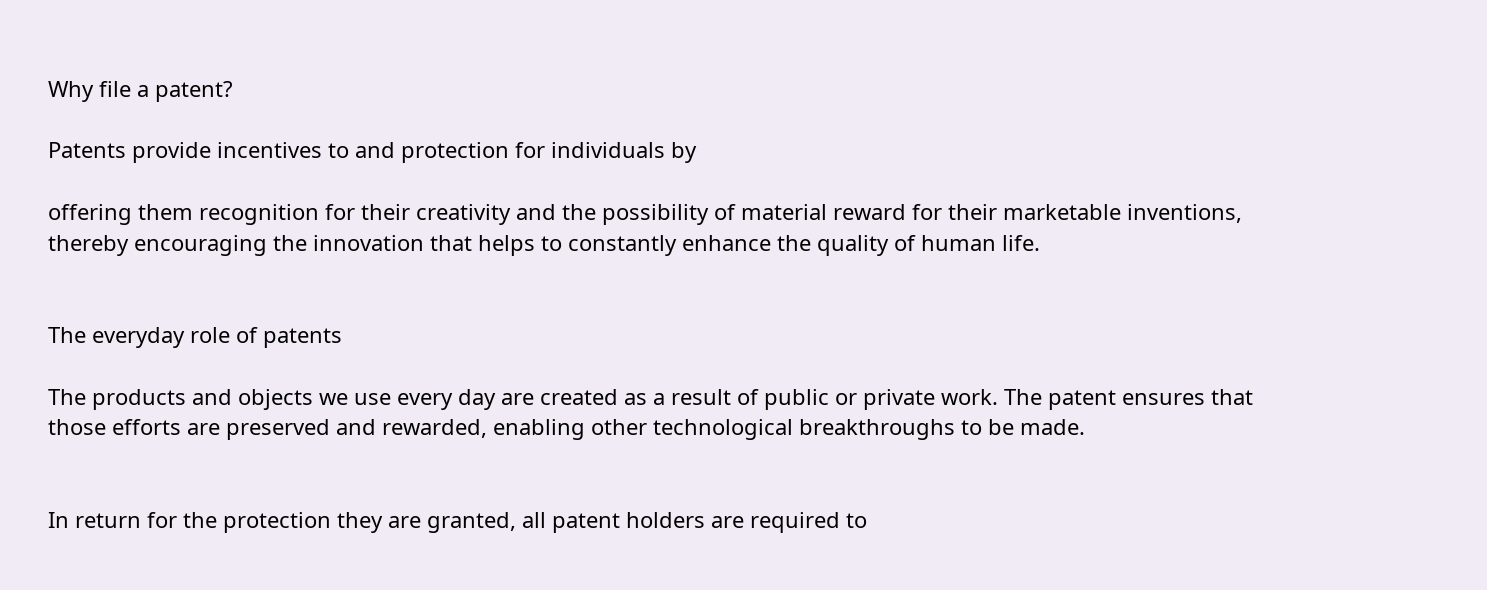Why file a patent?

Patents provide incentives to and protection for individuals by

offering them recognition for their creativity and the possibility of material reward for their marketable inventions, thereby encouraging the innovation that helps to constantly enhance the quality of human life.


The everyday role of patents

The products and objects we use every day are created as a result of public or private work. The patent ensures that those efforts are preserved and rewarded, enabling other technological breakthroughs to be made.


In return for the protection they are granted, all patent holders are required to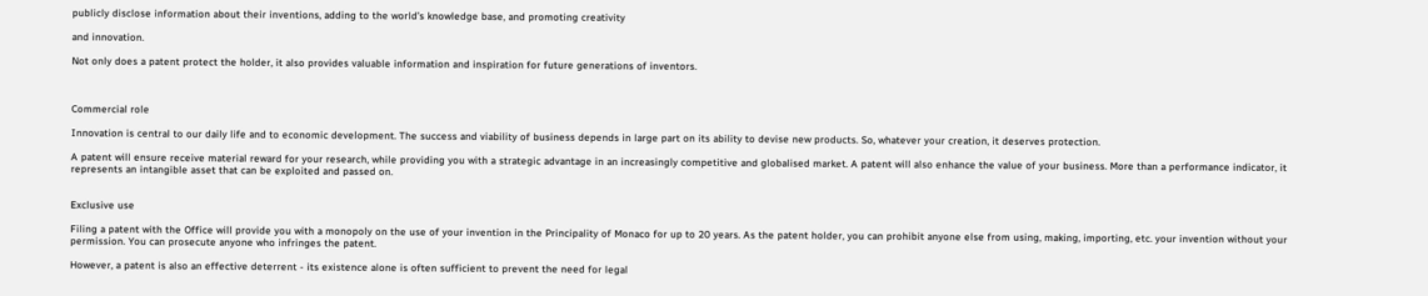publicly disclose information about their inventions, adding to the world’s knowledge base, and promoting creativity

and innovation.

Not only does a patent protect the holder, it also provides valuable information and inspiration for future generations of inventors.



Commercial role

Innovation is central to our daily life and to economic development. The success and viability of business depends in large part on its ability to devise new products. So, whatever your creation, it deserves protection.

A patent will ensure receive material reward for your research, while providing you with a strategic advantage in an increasingly competitive and globalised market. A patent will also enhance the value of your business. More than a performance indicator, it represents an intangible asset that can be exploited and passed on.


Exclusive use

Filing a patent with the Office will provide you with a monopoly on the use of your invention in the Principality of Monaco for up to 20 years. As the patent holder, you can prohibit anyone else from using, making, importing, etc. your invention without your permission. You can prosecute anyone who infringes the patent.

However, a patent is also an effective deterrent - its existence alone is often sufficient to prevent the need for legal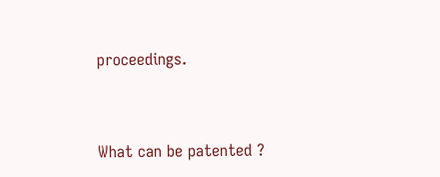proceedings.


What can be patented ?